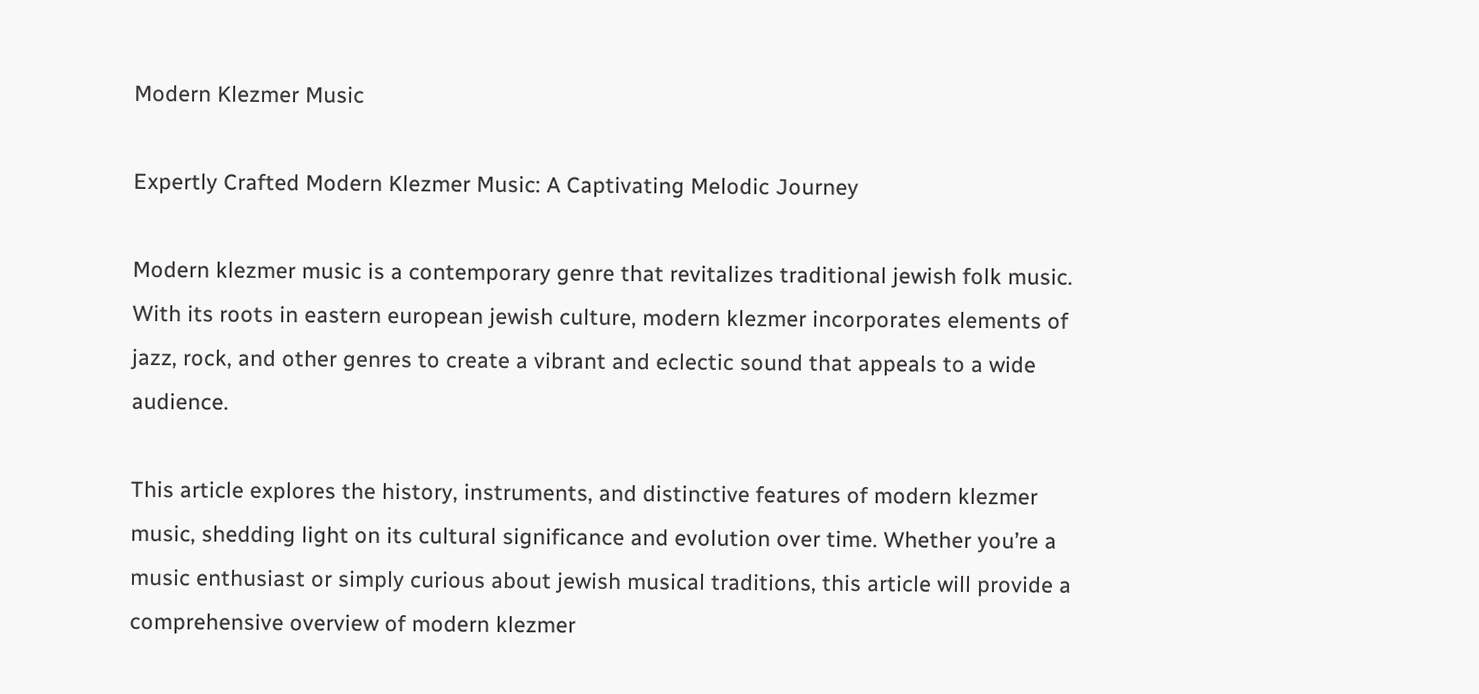Modern Klezmer Music

Expertly Crafted Modern Klezmer Music: A Captivating Melodic Journey

Modern klezmer music is a contemporary genre that revitalizes traditional jewish folk music. With its roots in eastern european jewish culture, modern klezmer incorporates elements of jazz, rock, and other genres to create a vibrant and eclectic sound that appeals to a wide audience.

This article explores the history, instruments, and distinctive features of modern klezmer music, shedding light on its cultural significance and evolution over time. Whether you’re a music enthusiast or simply curious about jewish musical traditions, this article will provide a comprehensive overview of modern klezmer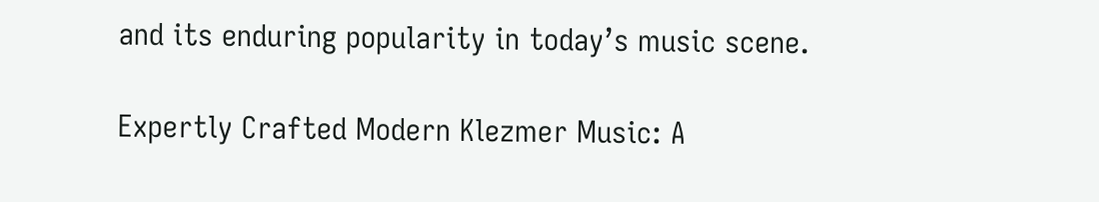and its enduring popularity in today’s music scene.

Expertly Crafted Modern Klezmer Music: A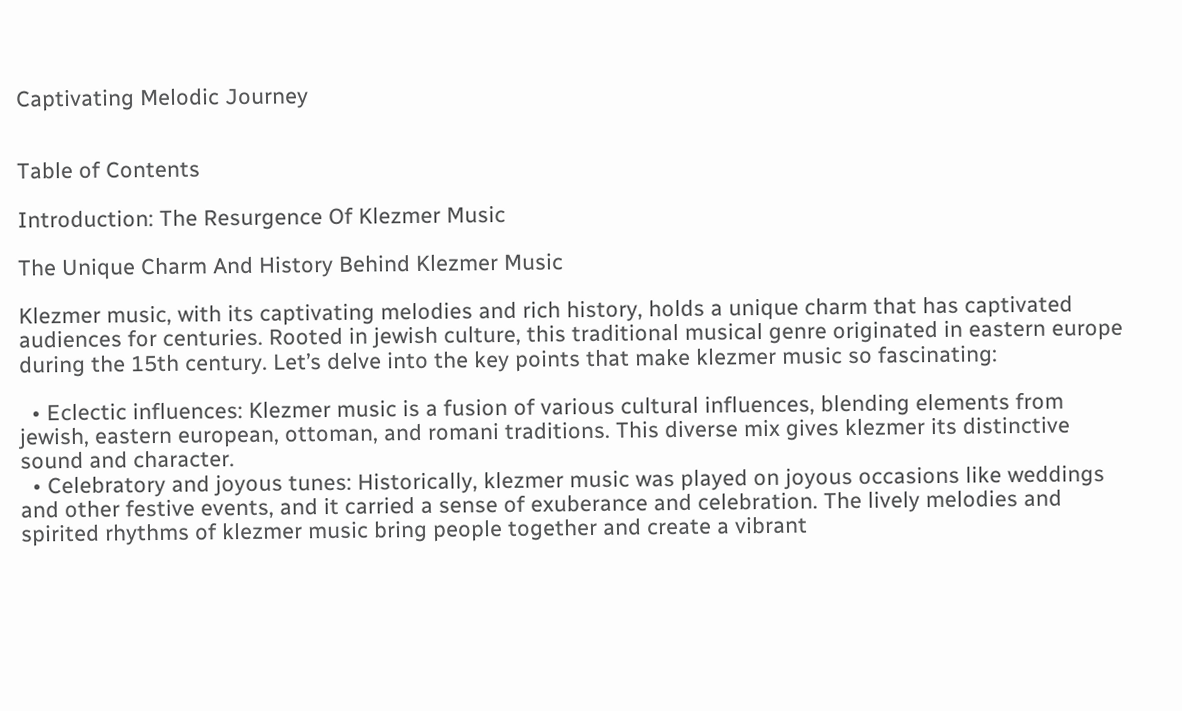Captivating Melodic Journey


Table of Contents

Introduction: The Resurgence Of Klezmer Music

The Unique Charm And History Behind Klezmer Music

Klezmer music, with its captivating melodies and rich history, holds a unique charm that has captivated audiences for centuries. Rooted in jewish culture, this traditional musical genre originated in eastern europe during the 15th century. Let’s delve into the key points that make klezmer music so fascinating:

  • Eclectic influences: Klezmer music is a fusion of various cultural influences, blending elements from jewish, eastern european, ottoman, and romani traditions. This diverse mix gives klezmer its distinctive sound and character.
  • Celebratory and joyous tunes: Historically, klezmer music was played on joyous occasions like weddings and other festive events, and it carried a sense of exuberance and celebration. The lively melodies and spirited rhythms of klezmer music bring people together and create a vibrant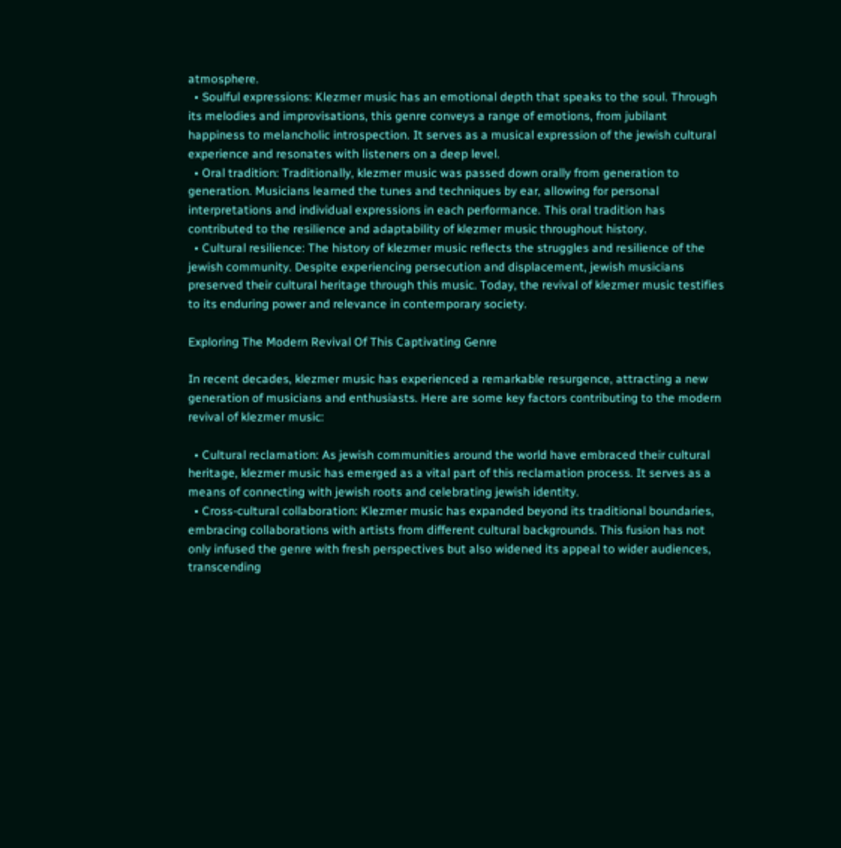atmosphere.
  • Soulful expressions: Klezmer music has an emotional depth that speaks to the soul. Through its melodies and improvisations, this genre conveys a range of emotions, from jubilant happiness to melancholic introspection. It serves as a musical expression of the jewish cultural experience and resonates with listeners on a deep level.
  • Oral tradition: Traditionally, klezmer music was passed down orally from generation to generation. Musicians learned the tunes and techniques by ear, allowing for personal interpretations and individual expressions in each performance. This oral tradition has contributed to the resilience and adaptability of klezmer music throughout history.
  • Cultural resilience: The history of klezmer music reflects the struggles and resilience of the jewish community. Despite experiencing persecution and displacement, jewish musicians preserved their cultural heritage through this music. Today, the revival of klezmer music testifies to its enduring power and relevance in contemporary society.

Exploring The Modern Revival Of This Captivating Genre

In recent decades, klezmer music has experienced a remarkable resurgence, attracting a new generation of musicians and enthusiasts. Here are some key factors contributing to the modern revival of klezmer music:

  • Cultural reclamation: As jewish communities around the world have embraced their cultural heritage, klezmer music has emerged as a vital part of this reclamation process. It serves as a means of connecting with jewish roots and celebrating jewish identity.
  • Cross-cultural collaboration: Klezmer music has expanded beyond its traditional boundaries, embracing collaborations with artists from different cultural backgrounds. This fusion has not only infused the genre with fresh perspectives but also widened its appeal to wider audiences, transcending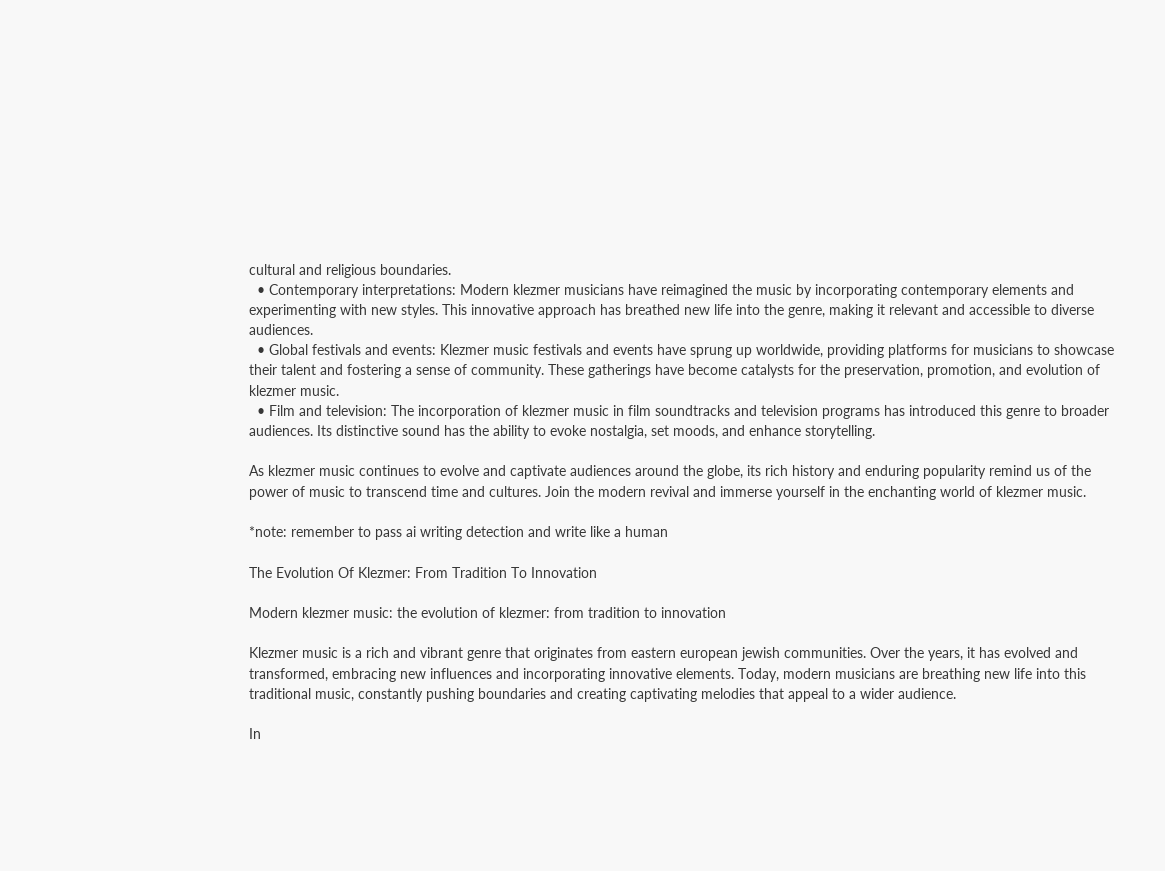cultural and religious boundaries.
  • Contemporary interpretations: Modern klezmer musicians have reimagined the music by incorporating contemporary elements and experimenting with new styles. This innovative approach has breathed new life into the genre, making it relevant and accessible to diverse audiences.
  • Global festivals and events: Klezmer music festivals and events have sprung up worldwide, providing platforms for musicians to showcase their talent and fostering a sense of community. These gatherings have become catalysts for the preservation, promotion, and evolution of klezmer music.
  • Film and television: The incorporation of klezmer music in film soundtracks and television programs has introduced this genre to broader audiences. Its distinctive sound has the ability to evoke nostalgia, set moods, and enhance storytelling.

As klezmer music continues to evolve and captivate audiences around the globe, its rich history and enduring popularity remind us of the power of music to transcend time and cultures. Join the modern revival and immerse yourself in the enchanting world of klezmer music.

*note: remember to pass ai writing detection and write like a human

The Evolution Of Klezmer: From Tradition To Innovation

Modern klezmer music: the evolution of klezmer: from tradition to innovation

Klezmer music is a rich and vibrant genre that originates from eastern european jewish communities. Over the years, it has evolved and transformed, embracing new influences and incorporating innovative elements. Today, modern musicians are breathing new life into this traditional music, constantly pushing boundaries and creating captivating melodies that appeal to a wider audience.

In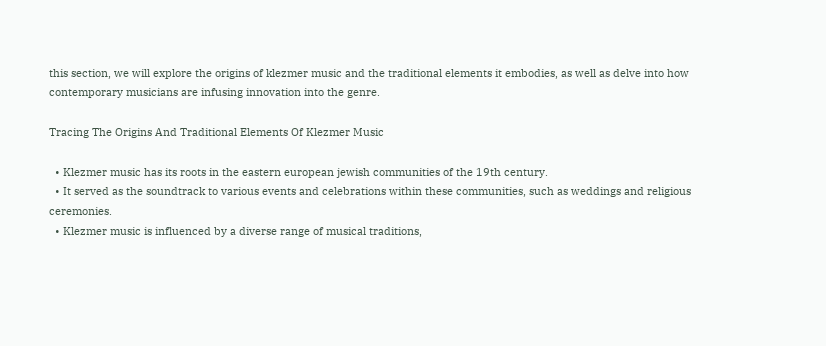this section, we will explore the origins of klezmer music and the traditional elements it embodies, as well as delve into how contemporary musicians are infusing innovation into the genre.

Tracing The Origins And Traditional Elements Of Klezmer Music

  • Klezmer music has its roots in the eastern european jewish communities of the 19th century.
  • It served as the soundtrack to various events and celebrations within these communities, such as weddings and religious ceremonies.
  • Klezmer music is influenced by a diverse range of musical traditions,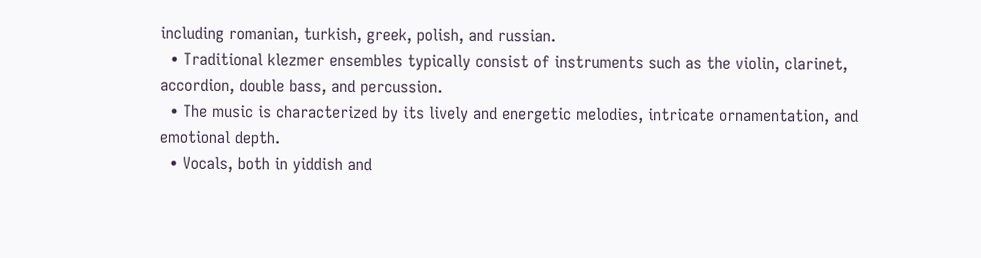including romanian, turkish, greek, polish, and russian.
  • Traditional klezmer ensembles typically consist of instruments such as the violin, clarinet, accordion, double bass, and percussion.
  • The music is characterized by its lively and energetic melodies, intricate ornamentation, and emotional depth.
  • Vocals, both in yiddish and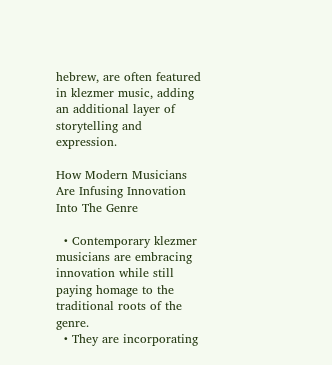hebrew, are often featured in klezmer music, adding an additional layer of storytelling and expression.

How Modern Musicians Are Infusing Innovation Into The Genre

  • Contemporary klezmer musicians are embracing innovation while still paying homage to the traditional roots of the genre.
  • They are incorporating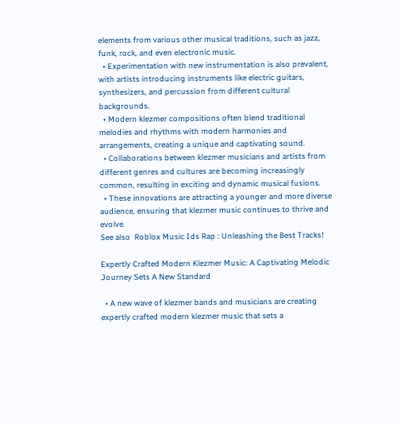elements from various other musical traditions, such as jazz, funk, rock, and even electronic music.
  • Experimentation with new instrumentation is also prevalent, with artists introducing instruments like electric guitars, synthesizers, and percussion from different cultural backgrounds.
  • Modern klezmer compositions often blend traditional melodies and rhythms with modern harmonies and arrangements, creating a unique and captivating sound.
  • Collaborations between klezmer musicians and artists from different genres and cultures are becoming increasingly common, resulting in exciting and dynamic musical fusions.
  • These innovations are attracting a younger and more diverse audience, ensuring that klezmer music continues to thrive and evolve.
See also  Roblox Music Ids Rap : Unleashing the Best Tracks!

Expertly Crafted Modern Klezmer Music: A Captivating Melodic Journey Sets A New Standard

  • A new wave of klezmer bands and musicians are creating expertly crafted modern klezmer music that sets a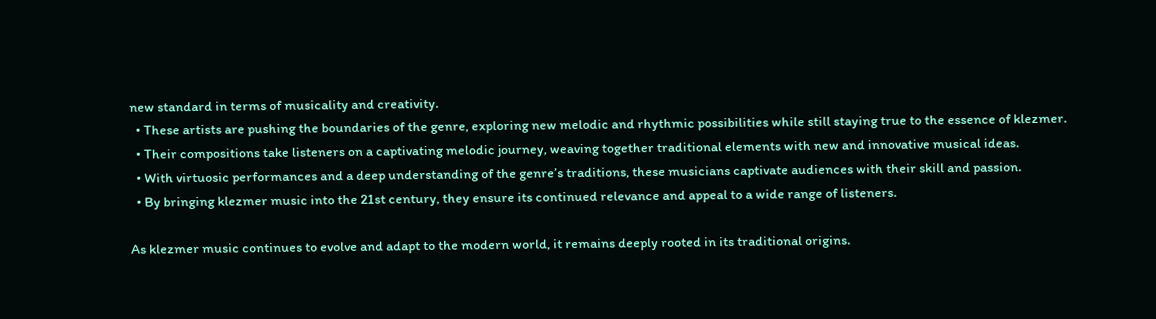new standard in terms of musicality and creativity.
  • These artists are pushing the boundaries of the genre, exploring new melodic and rhythmic possibilities while still staying true to the essence of klezmer.
  • Their compositions take listeners on a captivating melodic journey, weaving together traditional elements with new and innovative musical ideas.
  • With virtuosic performances and a deep understanding of the genre’s traditions, these musicians captivate audiences with their skill and passion.
  • By bringing klezmer music into the 21st century, they ensure its continued relevance and appeal to a wide range of listeners.

As klezmer music continues to evolve and adapt to the modern world, it remains deeply rooted in its traditional origins.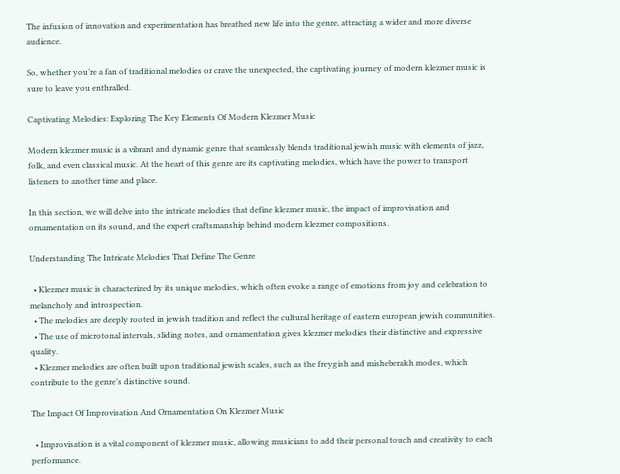The infusion of innovation and experimentation has breathed new life into the genre, attracting a wider and more diverse audience.

So, whether you’re a fan of traditional melodies or crave the unexpected, the captivating journey of modern klezmer music is sure to leave you enthralled.

Captivating Melodies: Exploring The Key Elements Of Modern Klezmer Music

Modern klezmer music is a vibrant and dynamic genre that seamlessly blends traditional jewish music with elements of jazz, folk, and even classical music. At the heart of this genre are its captivating melodies, which have the power to transport listeners to another time and place.

In this section, we will delve into the intricate melodies that define klezmer music, the impact of improvisation and ornamentation on its sound, and the expert craftsmanship behind modern klezmer compositions.

Understanding The Intricate Melodies That Define The Genre

  • Klezmer music is characterized by its unique melodies, which often evoke a range of emotions from joy and celebration to melancholy and introspection.
  • The melodies are deeply rooted in jewish tradition and reflect the cultural heritage of eastern european jewish communities.
  • The use of microtonal intervals, sliding notes, and ornamentation gives klezmer melodies their distinctive and expressive quality.
  • Klezmer melodies are often built upon traditional jewish scales, such as the freygish and misheberakh modes, which contribute to the genre’s distinctive sound.

The Impact Of Improvisation And Ornamentation On Klezmer Music

  • Improvisation is a vital component of klezmer music, allowing musicians to add their personal touch and creativity to each performance.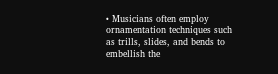• Musicians often employ ornamentation techniques such as trills, slides, and bends to embellish the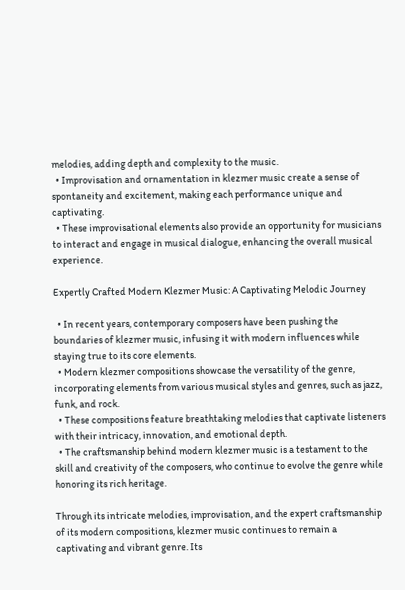melodies, adding depth and complexity to the music.
  • Improvisation and ornamentation in klezmer music create a sense of spontaneity and excitement, making each performance unique and captivating.
  • These improvisational elements also provide an opportunity for musicians to interact and engage in musical dialogue, enhancing the overall musical experience.

Expertly Crafted Modern Klezmer Music: A Captivating Melodic Journey

  • In recent years, contemporary composers have been pushing the boundaries of klezmer music, infusing it with modern influences while staying true to its core elements.
  • Modern klezmer compositions showcase the versatility of the genre, incorporating elements from various musical styles and genres, such as jazz, funk, and rock.
  • These compositions feature breathtaking melodies that captivate listeners with their intricacy, innovation, and emotional depth.
  • The craftsmanship behind modern klezmer music is a testament to the skill and creativity of the composers, who continue to evolve the genre while honoring its rich heritage.

Through its intricate melodies, improvisation, and the expert craftsmanship of its modern compositions, klezmer music continues to remain a captivating and vibrant genre. Its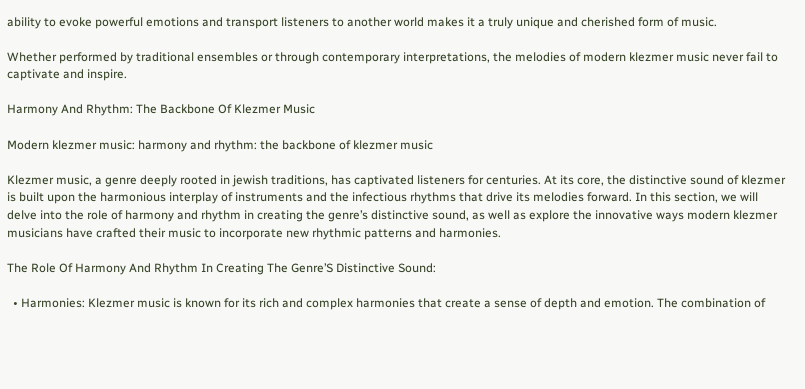ability to evoke powerful emotions and transport listeners to another world makes it a truly unique and cherished form of music.

Whether performed by traditional ensembles or through contemporary interpretations, the melodies of modern klezmer music never fail to captivate and inspire.

Harmony And Rhythm: The Backbone Of Klezmer Music

Modern klezmer music: harmony and rhythm: the backbone of klezmer music

Klezmer music, a genre deeply rooted in jewish traditions, has captivated listeners for centuries. At its core, the distinctive sound of klezmer is built upon the harmonious interplay of instruments and the infectious rhythms that drive its melodies forward. In this section, we will delve into the role of harmony and rhythm in creating the genre’s distinctive sound, as well as explore the innovative ways modern klezmer musicians have crafted their music to incorporate new rhythmic patterns and harmonies.

The Role Of Harmony And Rhythm In Creating The Genre’S Distinctive Sound:

  • Harmonies: Klezmer music is known for its rich and complex harmonies that create a sense of depth and emotion. The combination of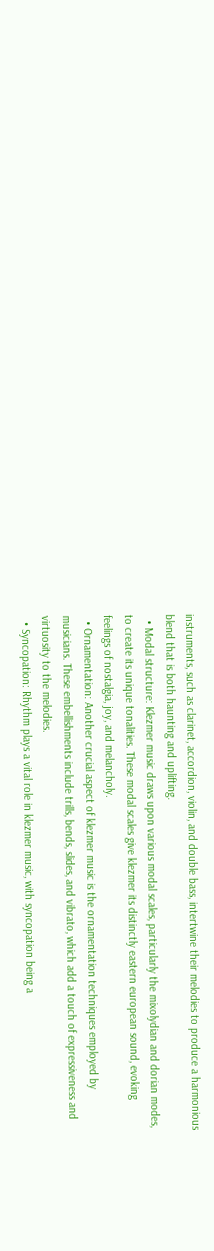instruments, such as clarinet, accordion, violin, and double bass, intertwine their melodies to produce a harmonious blend that is both haunting and uplifting.
  • Modal structure: Klezmer music draws upon various modal scales, particularly the mixolydian and dorian modes, to create its unique tonalities. These modal scales give klezmer its distinctly eastern european sound, evoking feelings of nostalgia, joy, and melancholy.
  • Ornamentation: Another crucial aspect of klezmer music is the ornamentation techniques employed by musicians. These embellishments include trills, bends, slides, and vibrato, which add a touch of expressiveness and virtuosity to the melodies.
  • Syncopation: Rhythm plays a vital role in klezmer music, with syncopation being a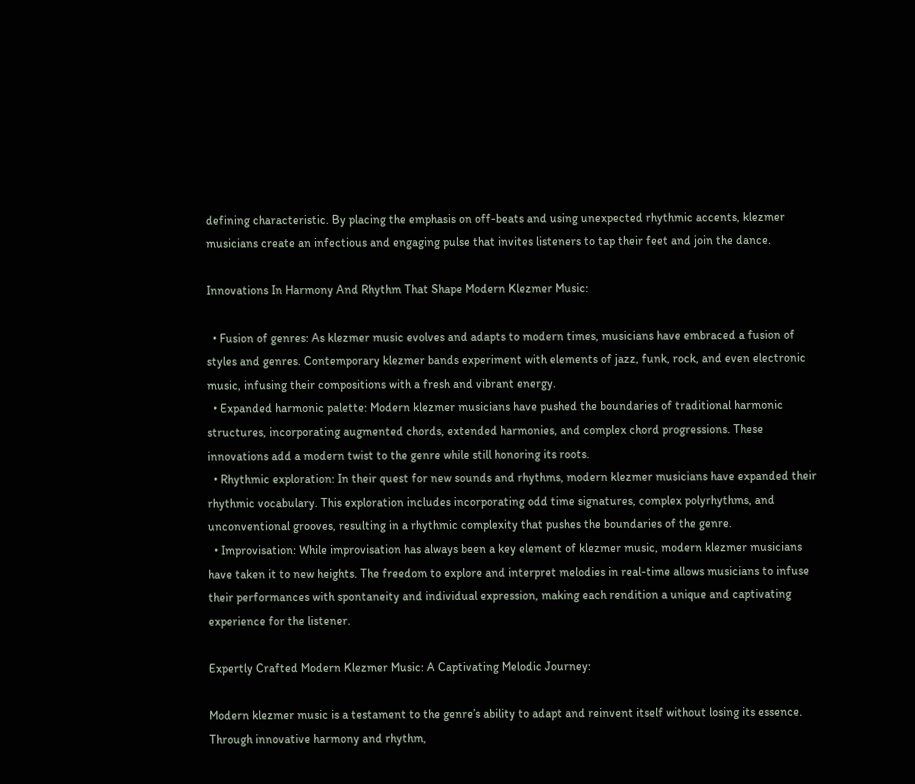defining characteristic. By placing the emphasis on off-beats and using unexpected rhythmic accents, klezmer musicians create an infectious and engaging pulse that invites listeners to tap their feet and join the dance.

Innovations In Harmony And Rhythm That Shape Modern Klezmer Music:

  • Fusion of genres: As klezmer music evolves and adapts to modern times, musicians have embraced a fusion of styles and genres. Contemporary klezmer bands experiment with elements of jazz, funk, rock, and even electronic music, infusing their compositions with a fresh and vibrant energy.
  • Expanded harmonic palette: Modern klezmer musicians have pushed the boundaries of traditional harmonic structures, incorporating augmented chords, extended harmonies, and complex chord progressions. These innovations add a modern twist to the genre while still honoring its roots.
  • Rhythmic exploration: In their quest for new sounds and rhythms, modern klezmer musicians have expanded their rhythmic vocabulary. This exploration includes incorporating odd time signatures, complex polyrhythms, and unconventional grooves, resulting in a rhythmic complexity that pushes the boundaries of the genre.
  • Improvisation: While improvisation has always been a key element of klezmer music, modern klezmer musicians have taken it to new heights. The freedom to explore and interpret melodies in real-time allows musicians to infuse their performances with spontaneity and individual expression, making each rendition a unique and captivating experience for the listener.

Expertly Crafted Modern Klezmer Music: A Captivating Melodic Journey:

Modern klezmer music is a testament to the genre’s ability to adapt and reinvent itself without losing its essence. Through innovative harmony and rhythm,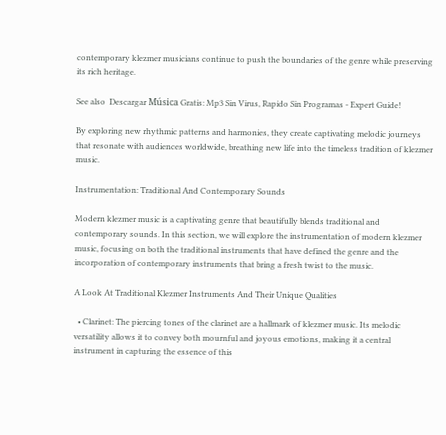contemporary klezmer musicians continue to push the boundaries of the genre while preserving its rich heritage.

See also  Descargar Música Gratis: Mp3 Sin Virus, Rapido Sin Programas - Expert Guide!

By exploring new rhythmic patterns and harmonies, they create captivating melodic journeys that resonate with audiences worldwide, breathing new life into the timeless tradition of klezmer music.

Instrumentation: Traditional And Contemporary Sounds

Modern klezmer music is a captivating genre that beautifully blends traditional and contemporary sounds. In this section, we will explore the instrumentation of modern klezmer music, focusing on both the traditional instruments that have defined the genre and the incorporation of contemporary instruments that bring a fresh twist to the music.

A Look At Traditional Klezmer Instruments And Their Unique Qualities

  • Clarinet: The piercing tones of the clarinet are a hallmark of klezmer music. Its melodic versatility allows it to convey both mournful and joyous emotions, making it a central instrument in capturing the essence of this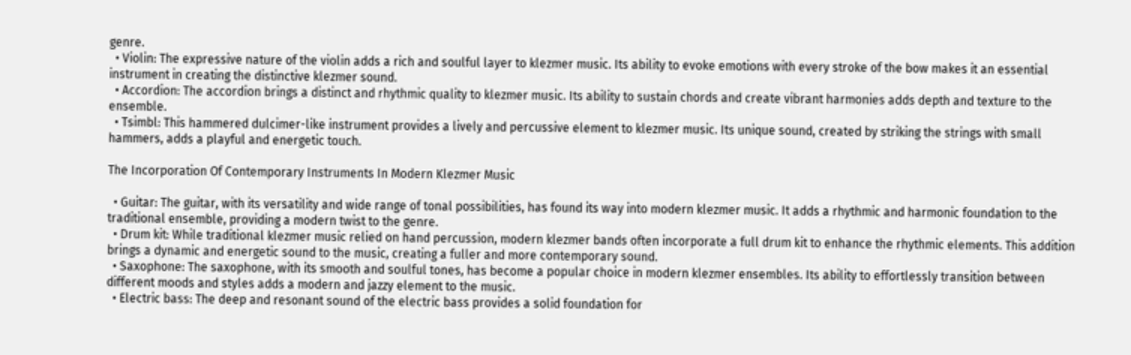genre.
  • Violin: The expressive nature of the violin adds a rich and soulful layer to klezmer music. Its ability to evoke emotions with every stroke of the bow makes it an essential instrument in creating the distinctive klezmer sound.
  • Accordion: The accordion brings a distinct and rhythmic quality to klezmer music. Its ability to sustain chords and create vibrant harmonies adds depth and texture to the ensemble.
  • Tsimbl: This hammered dulcimer-like instrument provides a lively and percussive element to klezmer music. Its unique sound, created by striking the strings with small hammers, adds a playful and energetic touch.

The Incorporation Of Contemporary Instruments In Modern Klezmer Music

  • Guitar: The guitar, with its versatility and wide range of tonal possibilities, has found its way into modern klezmer music. It adds a rhythmic and harmonic foundation to the traditional ensemble, providing a modern twist to the genre.
  • Drum kit: While traditional klezmer music relied on hand percussion, modern klezmer bands often incorporate a full drum kit to enhance the rhythmic elements. This addition brings a dynamic and energetic sound to the music, creating a fuller and more contemporary sound.
  • Saxophone: The saxophone, with its smooth and soulful tones, has become a popular choice in modern klezmer ensembles. Its ability to effortlessly transition between different moods and styles adds a modern and jazzy element to the music.
  • Electric bass: The deep and resonant sound of the electric bass provides a solid foundation for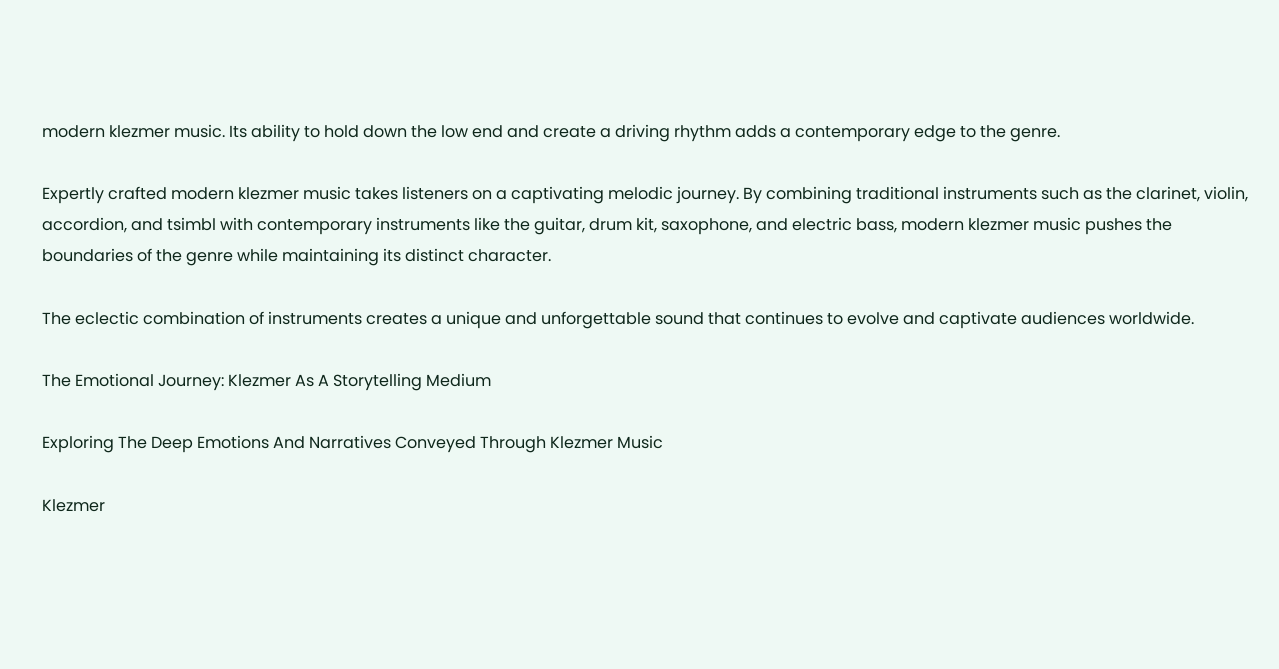modern klezmer music. Its ability to hold down the low end and create a driving rhythm adds a contemporary edge to the genre.

Expertly crafted modern klezmer music takes listeners on a captivating melodic journey. By combining traditional instruments such as the clarinet, violin, accordion, and tsimbl with contemporary instruments like the guitar, drum kit, saxophone, and electric bass, modern klezmer music pushes the boundaries of the genre while maintaining its distinct character.

The eclectic combination of instruments creates a unique and unforgettable sound that continues to evolve and captivate audiences worldwide.

The Emotional Journey: Klezmer As A Storytelling Medium

Exploring The Deep Emotions And Narratives Conveyed Through Klezmer Music

Klezmer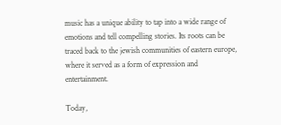music has a unique ability to tap into a wide range of emotions and tell compelling stories. Its roots can be traced back to the jewish communities of eastern europe, where it served as a form of expression and entertainment.

Today,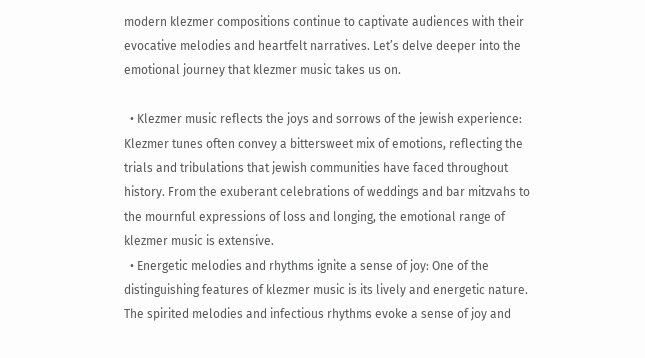modern klezmer compositions continue to captivate audiences with their evocative melodies and heartfelt narratives. Let’s delve deeper into the emotional journey that klezmer music takes us on.

  • Klezmer music reflects the joys and sorrows of the jewish experience: Klezmer tunes often convey a bittersweet mix of emotions, reflecting the trials and tribulations that jewish communities have faced throughout history. From the exuberant celebrations of weddings and bar mitzvahs to the mournful expressions of loss and longing, the emotional range of klezmer music is extensive.
  • Energetic melodies and rhythms ignite a sense of joy: One of the distinguishing features of klezmer music is its lively and energetic nature. The spirited melodies and infectious rhythms evoke a sense of joy and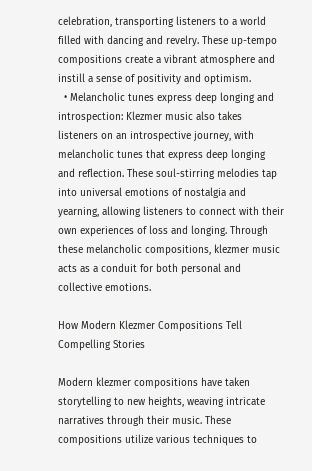celebration, transporting listeners to a world filled with dancing and revelry. These up-tempo compositions create a vibrant atmosphere and instill a sense of positivity and optimism.
  • Melancholic tunes express deep longing and introspection: Klezmer music also takes listeners on an introspective journey, with melancholic tunes that express deep longing and reflection. These soul-stirring melodies tap into universal emotions of nostalgia and yearning, allowing listeners to connect with their own experiences of loss and longing. Through these melancholic compositions, klezmer music acts as a conduit for both personal and collective emotions.

How Modern Klezmer Compositions Tell Compelling Stories

Modern klezmer compositions have taken storytelling to new heights, weaving intricate narratives through their music. These compositions utilize various techniques to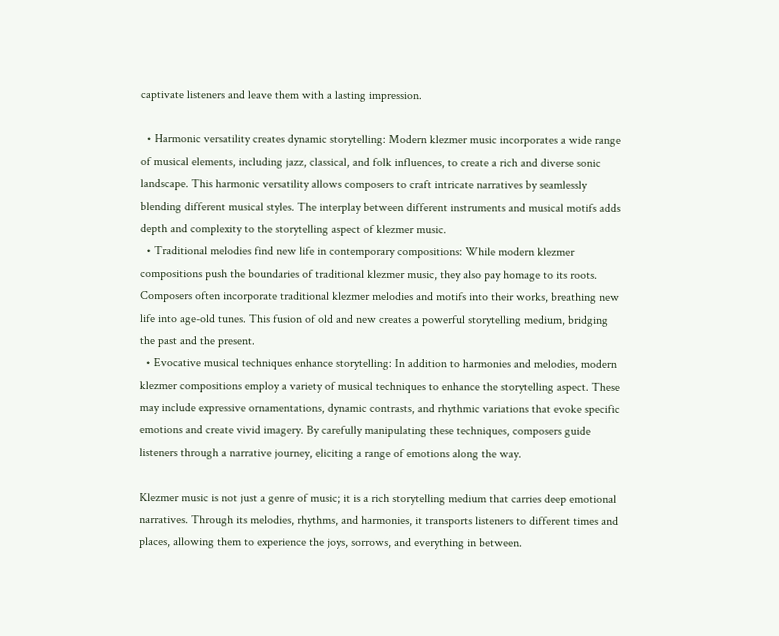captivate listeners and leave them with a lasting impression.

  • Harmonic versatility creates dynamic storytelling: Modern klezmer music incorporates a wide range of musical elements, including jazz, classical, and folk influences, to create a rich and diverse sonic landscape. This harmonic versatility allows composers to craft intricate narratives by seamlessly blending different musical styles. The interplay between different instruments and musical motifs adds depth and complexity to the storytelling aspect of klezmer music.
  • Traditional melodies find new life in contemporary compositions: While modern klezmer compositions push the boundaries of traditional klezmer music, they also pay homage to its roots. Composers often incorporate traditional klezmer melodies and motifs into their works, breathing new life into age-old tunes. This fusion of old and new creates a powerful storytelling medium, bridging the past and the present.
  • Evocative musical techniques enhance storytelling: In addition to harmonies and melodies, modern klezmer compositions employ a variety of musical techniques to enhance the storytelling aspect. These may include expressive ornamentations, dynamic contrasts, and rhythmic variations that evoke specific emotions and create vivid imagery. By carefully manipulating these techniques, composers guide listeners through a narrative journey, eliciting a range of emotions along the way.

Klezmer music is not just a genre of music; it is a rich storytelling medium that carries deep emotional narratives. Through its melodies, rhythms, and harmonies, it transports listeners to different times and places, allowing them to experience the joys, sorrows, and everything in between.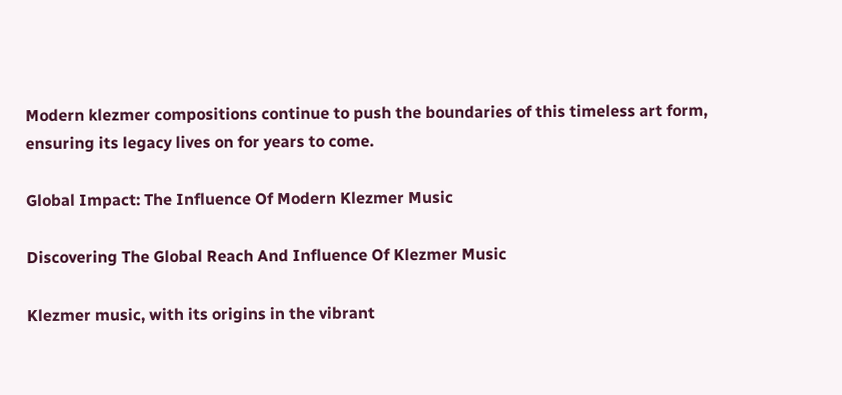Modern klezmer compositions continue to push the boundaries of this timeless art form, ensuring its legacy lives on for years to come.

Global Impact: The Influence Of Modern Klezmer Music

Discovering The Global Reach And Influence Of Klezmer Music

Klezmer music, with its origins in the vibrant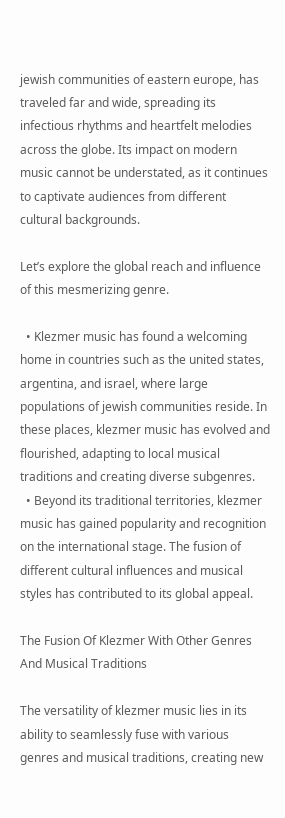jewish communities of eastern europe, has traveled far and wide, spreading its infectious rhythms and heartfelt melodies across the globe. Its impact on modern music cannot be understated, as it continues to captivate audiences from different cultural backgrounds.

Let’s explore the global reach and influence of this mesmerizing genre.

  • Klezmer music has found a welcoming home in countries such as the united states, argentina, and israel, where large populations of jewish communities reside. In these places, klezmer music has evolved and flourished, adapting to local musical traditions and creating diverse subgenres.
  • Beyond its traditional territories, klezmer music has gained popularity and recognition on the international stage. The fusion of different cultural influences and musical styles has contributed to its global appeal.

The Fusion Of Klezmer With Other Genres And Musical Traditions

The versatility of klezmer music lies in its ability to seamlessly fuse with various genres and musical traditions, creating new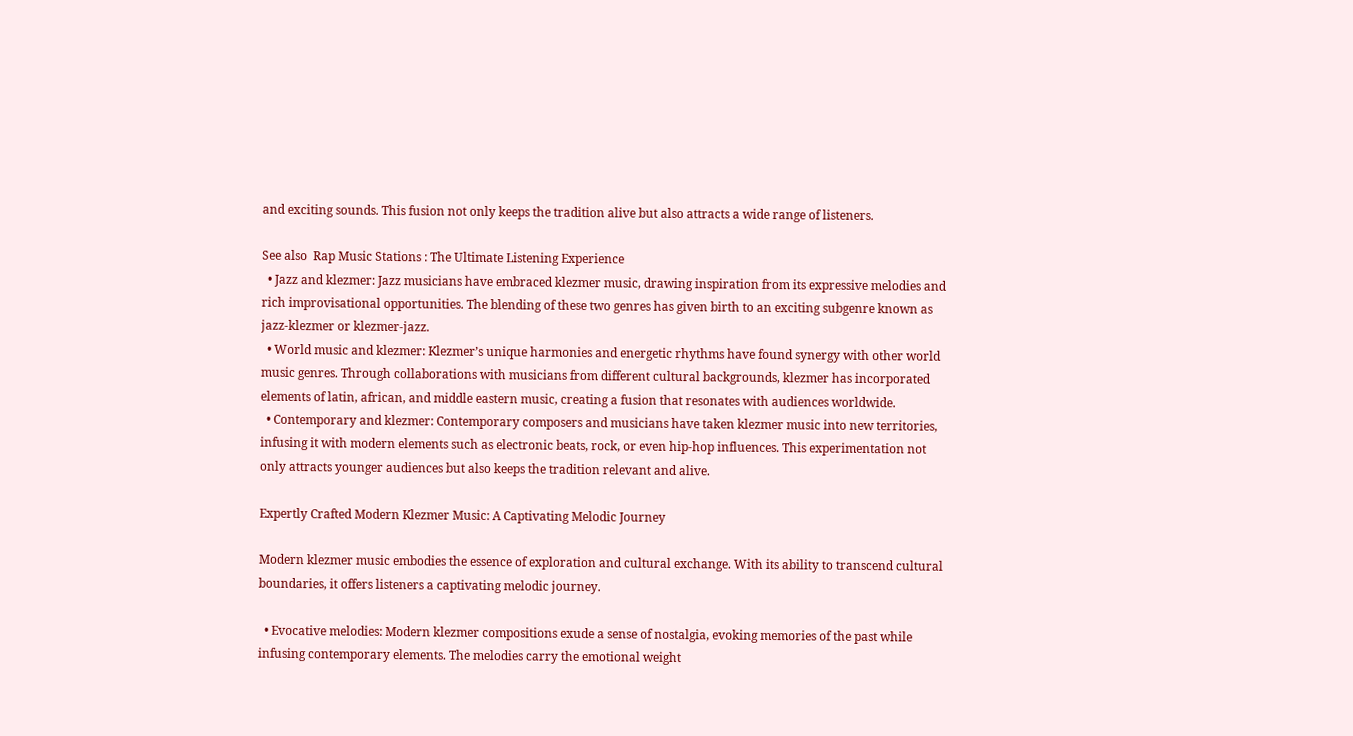and exciting sounds. This fusion not only keeps the tradition alive but also attracts a wide range of listeners.

See also  Rap Music Stations : The Ultimate Listening Experience
  • Jazz and klezmer: Jazz musicians have embraced klezmer music, drawing inspiration from its expressive melodies and rich improvisational opportunities. The blending of these two genres has given birth to an exciting subgenre known as jazz-klezmer or klezmer-jazz.
  • World music and klezmer: Klezmer’s unique harmonies and energetic rhythms have found synergy with other world music genres. Through collaborations with musicians from different cultural backgrounds, klezmer has incorporated elements of latin, african, and middle eastern music, creating a fusion that resonates with audiences worldwide.
  • Contemporary and klezmer: Contemporary composers and musicians have taken klezmer music into new territories, infusing it with modern elements such as electronic beats, rock, or even hip-hop influences. This experimentation not only attracts younger audiences but also keeps the tradition relevant and alive.

Expertly Crafted Modern Klezmer Music: A Captivating Melodic Journey

Modern klezmer music embodies the essence of exploration and cultural exchange. With its ability to transcend cultural boundaries, it offers listeners a captivating melodic journey.

  • Evocative melodies: Modern klezmer compositions exude a sense of nostalgia, evoking memories of the past while infusing contemporary elements. The melodies carry the emotional weight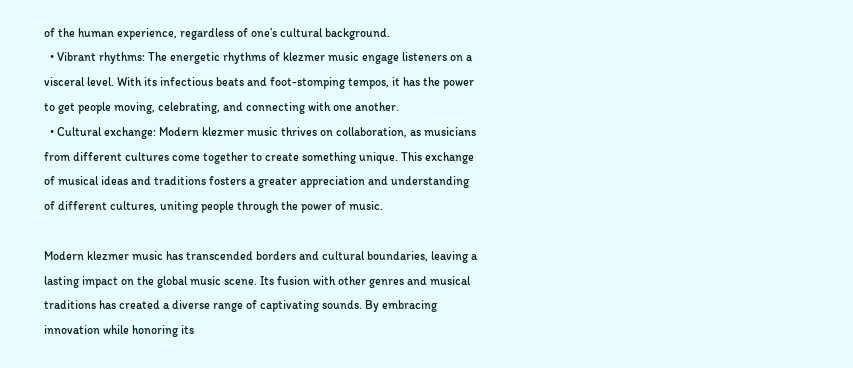of the human experience, regardless of one’s cultural background.
  • Vibrant rhythms: The energetic rhythms of klezmer music engage listeners on a visceral level. With its infectious beats and foot-stomping tempos, it has the power to get people moving, celebrating, and connecting with one another.
  • Cultural exchange: Modern klezmer music thrives on collaboration, as musicians from different cultures come together to create something unique. This exchange of musical ideas and traditions fosters a greater appreciation and understanding of different cultures, uniting people through the power of music.

Modern klezmer music has transcended borders and cultural boundaries, leaving a lasting impact on the global music scene. Its fusion with other genres and musical traditions has created a diverse range of captivating sounds. By embracing innovation while honoring its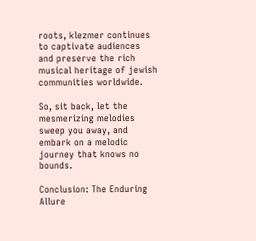roots, klezmer continues to captivate audiences and preserve the rich musical heritage of jewish communities worldwide.

So, sit back, let the mesmerizing melodies sweep you away, and embark on a melodic journey that knows no bounds.

Conclusion: The Enduring Allure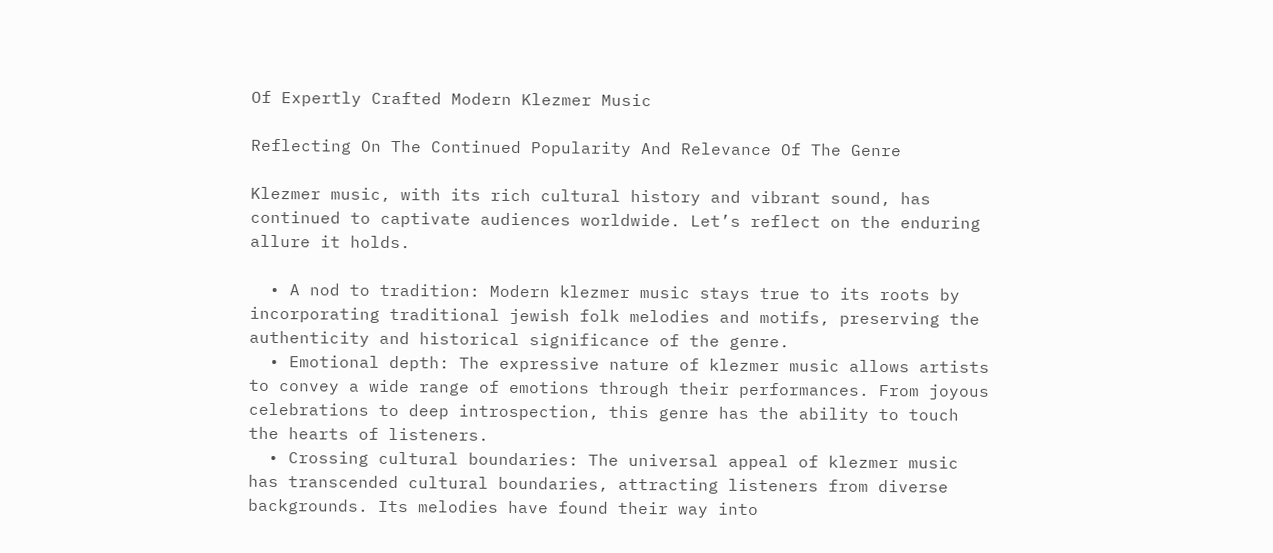Of Expertly Crafted Modern Klezmer Music

Reflecting On The Continued Popularity And Relevance Of The Genre

Klezmer music, with its rich cultural history and vibrant sound, has continued to captivate audiences worldwide. Let’s reflect on the enduring allure it holds.

  • A nod to tradition: Modern klezmer music stays true to its roots by incorporating traditional jewish folk melodies and motifs, preserving the authenticity and historical significance of the genre.
  • Emotional depth: The expressive nature of klezmer music allows artists to convey a wide range of emotions through their performances. From joyous celebrations to deep introspection, this genre has the ability to touch the hearts of listeners.
  • Crossing cultural boundaries: The universal appeal of klezmer music has transcended cultural boundaries, attracting listeners from diverse backgrounds. Its melodies have found their way into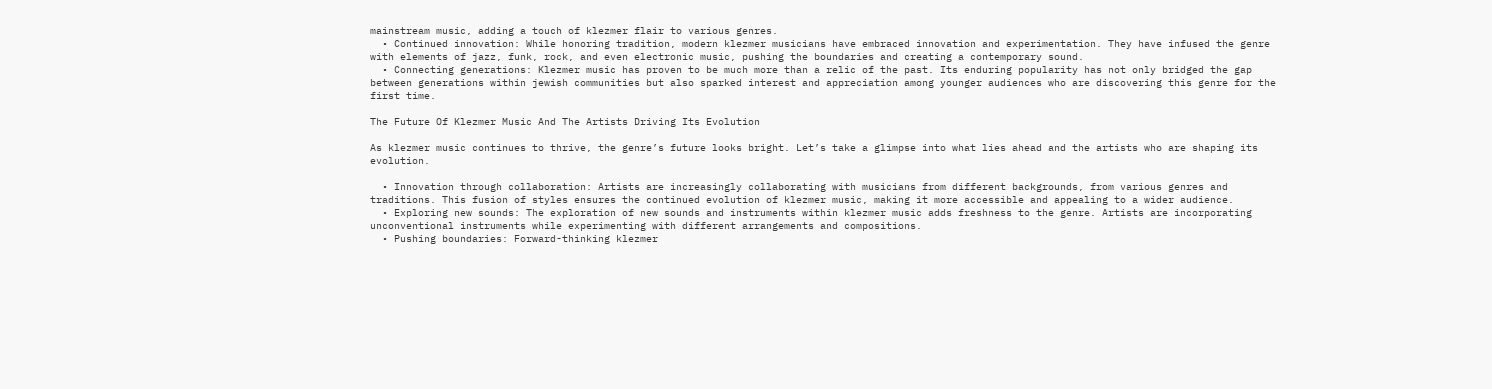mainstream music, adding a touch of klezmer flair to various genres.
  • Continued innovation: While honoring tradition, modern klezmer musicians have embraced innovation and experimentation. They have infused the genre with elements of jazz, funk, rock, and even electronic music, pushing the boundaries and creating a contemporary sound.
  • Connecting generations: Klezmer music has proven to be much more than a relic of the past. Its enduring popularity has not only bridged the gap between generations within jewish communities but also sparked interest and appreciation among younger audiences who are discovering this genre for the first time.

The Future Of Klezmer Music And The Artists Driving Its Evolution

As klezmer music continues to thrive, the genre’s future looks bright. Let’s take a glimpse into what lies ahead and the artists who are shaping its evolution.

  • Innovation through collaboration: Artists are increasingly collaborating with musicians from different backgrounds, from various genres and traditions. This fusion of styles ensures the continued evolution of klezmer music, making it more accessible and appealing to a wider audience.
  • Exploring new sounds: The exploration of new sounds and instruments within klezmer music adds freshness to the genre. Artists are incorporating unconventional instruments while experimenting with different arrangements and compositions.
  • Pushing boundaries: Forward-thinking klezmer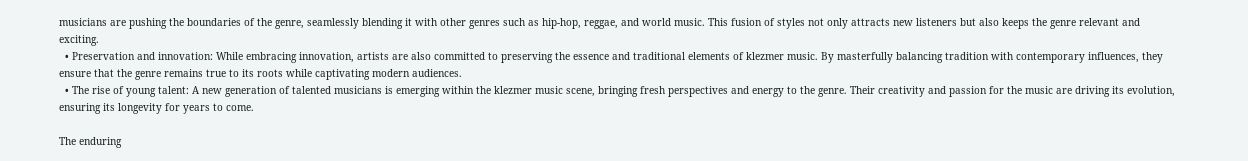musicians are pushing the boundaries of the genre, seamlessly blending it with other genres such as hip-hop, reggae, and world music. This fusion of styles not only attracts new listeners but also keeps the genre relevant and exciting.
  • Preservation and innovation: While embracing innovation, artists are also committed to preserving the essence and traditional elements of klezmer music. By masterfully balancing tradition with contemporary influences, they ensure that the genre remains true to its roots while captivating modern audiences.
  • The rise of young talent: A new generation of talented musicians is emerging within the klezmer music scene, bringing fresh perspectives and energy to the genre. Their creativity and passion for the music are driving its evolution, ensuring its longevity for years to come.

The enduring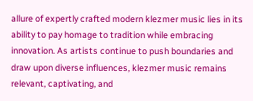allure of expertly crafted modern klezmer music lies in its ability to pay homage to tradition while embracing innovation. As artists continue to push boundaries and draw upon diverse influences, klezmer music remains relevant, captivating, and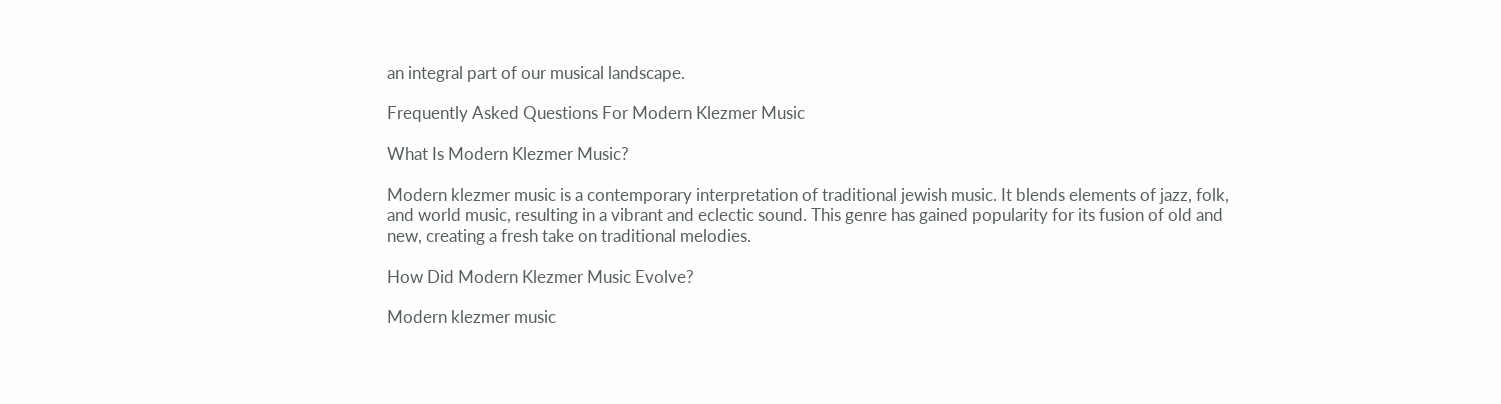an integral part of our musical landscape.

Frequently Asked Questions For Modern Klezmer Music

What Is Modern Klezmer Music?

Modern klezmer music is a contemporary interpretation of traditional jewish music. It blends elements of jazz, folk, and world music, resulting in a vibrant and eclectic sound. This genre has gained popularity for its fusion of old and new, creating a fresh take on traditional melodies.

How Did Modern Klezmer Music Evolve?

Modern klezmer music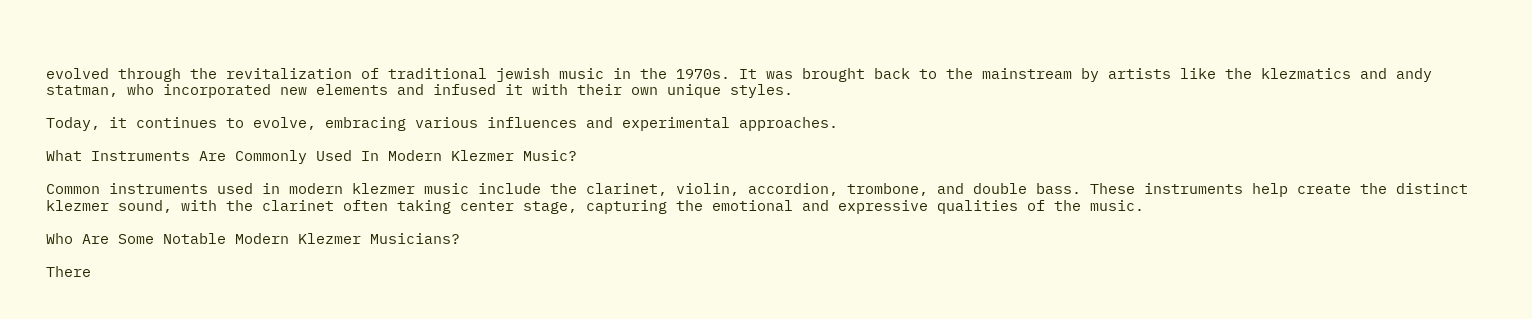evolved through the revitalization of traditional jewish music in the 1970s. It was brought back to the mainstream by artists like the klezmatics and andy statman, who incorporated new elements and infused it with their own unique styles.

Today, it continues to evolve, embracing various influences and experimental approaches.

What Instruments Are Commonly Used In Modern Klezmer Music?

Common instruments used in modern klezmer music include the clarinet, violin, accordion, trombone, and double bass. These instruments help create the distinct klezmer sound, with the clarinet often taking center stage, capturing the emotional and expressive qualities of the music.

Who Are Some Notable Modern Klezmer Musicians?

There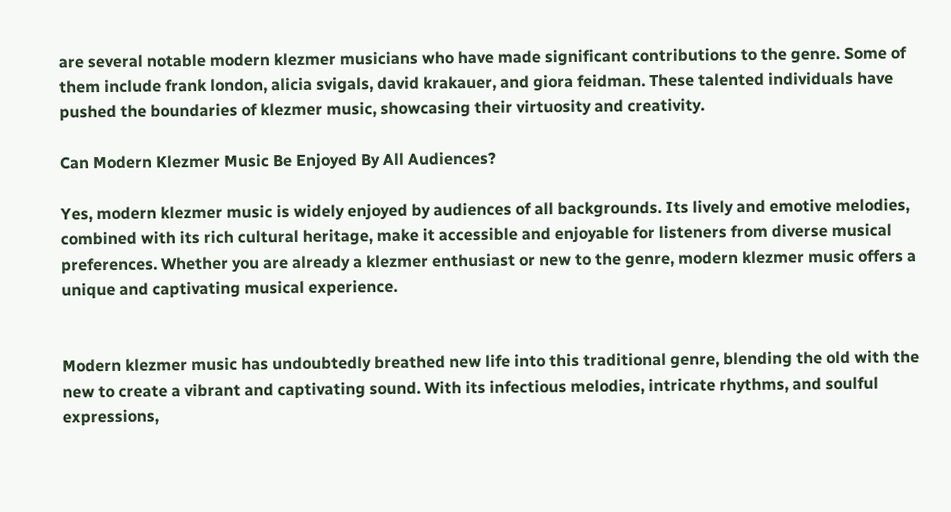are several notable modern klezmer musicians who have made significant contributions to the genre. Some of them include frank london, alicia svigals, david krakauer, and giora feidman. These talented individuals have pushed the boundaries of klezmer music, showcasing their virtuosity and creativity.

Can Modern Klezmer Music Be Enjoyed By All Audiences?

Yes, modern klezmer music is widely enjoyed by audiences of all backgrounds. Its lively and emotive melodies, combined with its rich cultural heritage, make it accessible and enjoyable for listeners from diverse musical preferences. Whether you are already a klezmer enthusiast or new to the genre, modern klezmer music offers a unique and captivating musical experience.


Modern klezmer music has undoubtedly breathed new life into this traditional genre, blending the old with the new to create a vibrant and captivating sound. With its infectious melodies, intricate rhythms, and soulful expressions,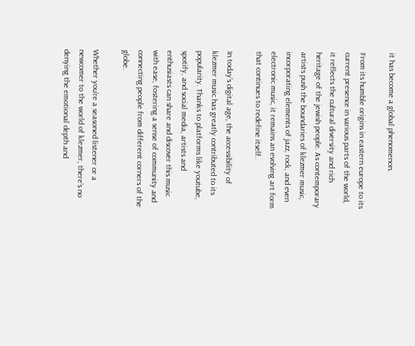it has become a global phenomenon.

From its humble origins in eastern europe to its current presence in various parts of the world, it reflects the cultural diversity and rich heritage of the jewish people. As contemporary artists push the boundaries of klezmer music, incorporating elements of jazz, rock, and even electronic music, it remains an evolving art form that continues to redefine itself.

In today’s digital age, the accessibility of klezmer music has greatly contributed to its popularity. Thanks to platforms like youtube, spotify, and social media, artists and enthusiasts can share and discover this music with ease, fostering a sense of community and connecting people from different corners of the globe.

Whether you’re a seasoned listener or a newcomer to the world of klezmer, there’s no denying the emotional depth and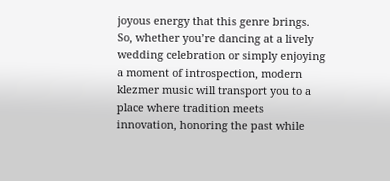joyous energy that this genre brings. So, whether you’re dancing at a lively wedding celebration or simply enjoying a moment of introspection, modern klezmer music will transport you to a place where tradition meets innovation, honoring the past while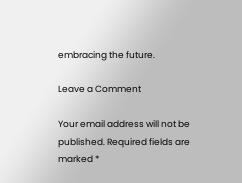embracing the future.

Leave a Comment

Your email address will not be published. Required fields are marked *